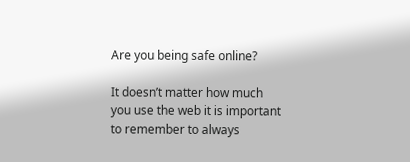Are you being safe online?

It doesn’t matter how much you use the web it is important to remember to always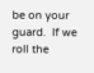be on your guard.  If we roll the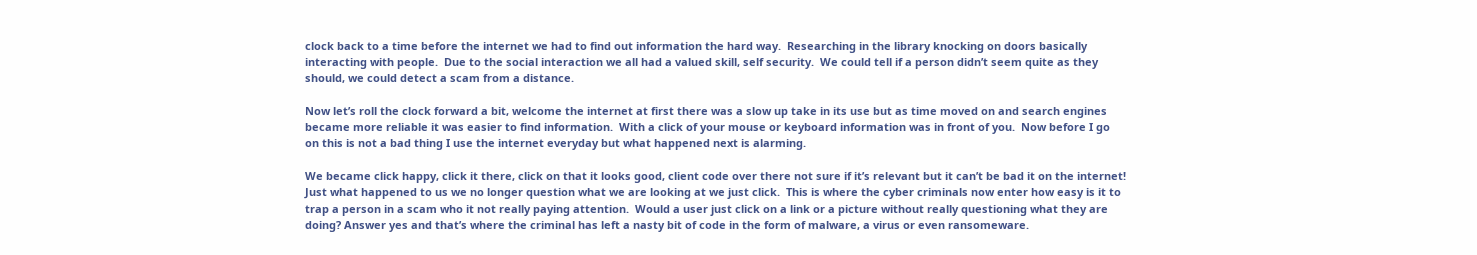clock back to a time before the internet we had to find out information the hard way.  Researching in the library knocking on doors basically interacting with people.  Due to the social interaction we all had a valued skill, self security.  We could tell if a person didn’t seem quite as they should, we could detect a scam from a distance.

Now let’s roll the clock forward a bit, welcome the internet at first there was a slow up take in its use but as time moved on and search engines became more reliable it was easier to find information.  With a click of your mouse or keyboard information was in front of you.  Now before I go on this is not a bad thing I use the internet everyday but what happened next is alarming.

We became click happy, click it there, click on that it looks good, client code over there not sure if it’s relevant but it can’t be bad it on the internet!  Just what happened to us we no longer question what we are looking at we just click.  This is where the cyber criminals now enter how easy is it to trap a person in a scam who it not really paying attention.  Would a user just click on a link or a picture without really questioning what they are doing? Answer yes and that’s where the criminal has left a nasty bit of code in the form of malware, a virus or even ransomeware.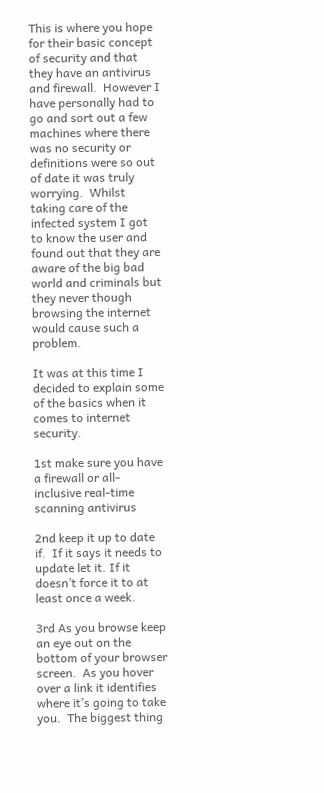This is where you hope for their basic concept of security and that they have an antivirus and firewall.  However I have personally had to go and sort out a few machines where there was no security or definitions were so out of date it was truly worrying.  Whilst taking care of the infected system I got to know the user and found out that they are aware of the big bad world and criminals but they never though browsing the internet would cause such a problem.

It was at this time I decided to explain some of the basics when it comes to internet security.

1st make sure you have a firewall or all-inclusive real-time scanning antivirus

2nd keep it up to date if.  If it says it needs to update let it. If it doesn’t force it to at least once a week.

3rd As you browse keep an eye out on the bottom of your browser screen.  As you hover over a link it identifies where it’s going to take you.  The biggest thing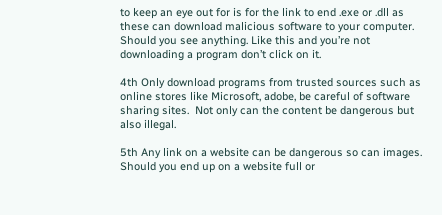to keep an eye out for is for the link to end .exe or .dll as these can download malicious software to your computer.  Should you see anything. Like this and you’re not downloading a program don’t click on it.

4th Only download programs from trusted sources such as online stores like Microsoft, adobe, be careful of software sharing sites.  Not only can the content be dangerous but also illegal.

5th Any link on a website can be dangerous so can images.  Should you end up on a website full or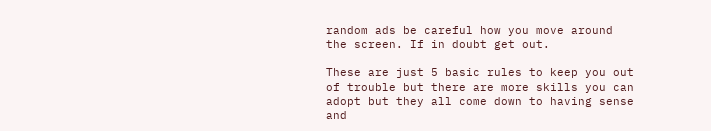random ads be careful how you move around the screen. If in doubt get out.

These are just 5 basic rules to keep you out of trouble but there are more skills you can adopt but they all come down to having sense and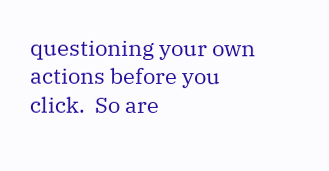questioning your own actions before you click.  So are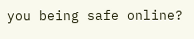you being safe online?